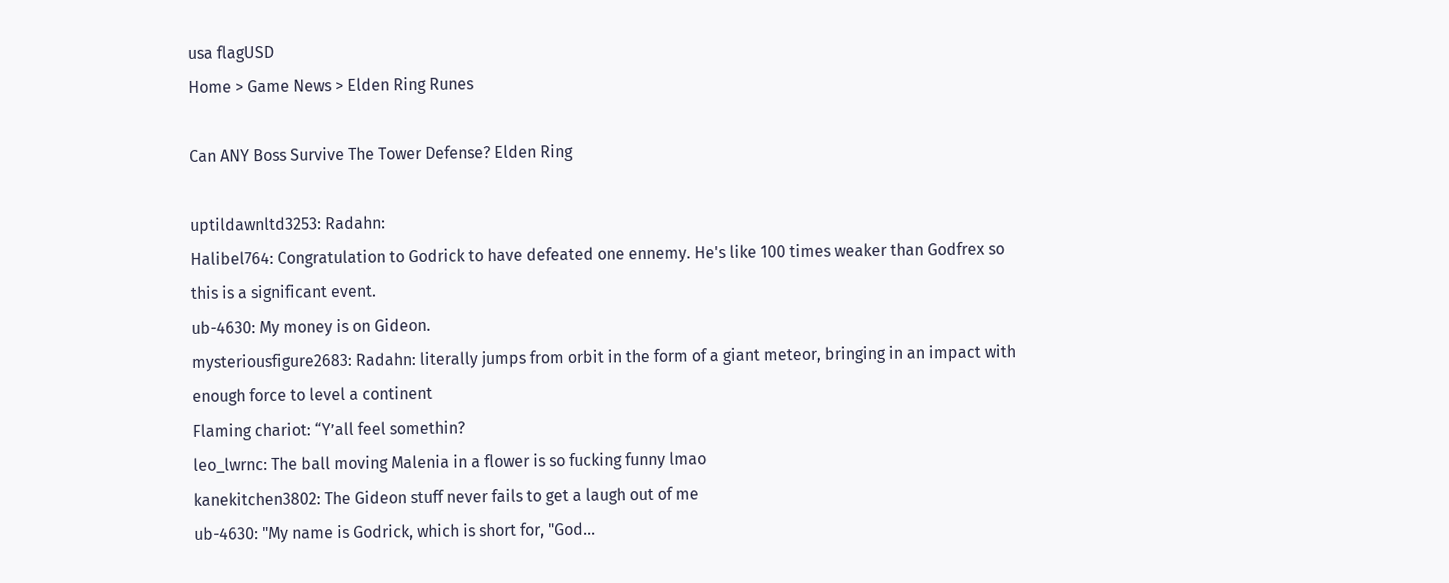usa flagUSD
Home > Game News > Elden Ring Runes

Can ANY Boss Survive The Tower Defense? Elden Ring

uptildawnltd3253: Radahn:
Halibel764: Congratulation to Godrick to have defeated one ennemy. He's like 100 times weaker than Godfrex so this is a significant event.
ub-4630: My money is on Gideon.
mysteriousfigure2683: Radahn: literally jumps from orbit in the form of a giant meteor, bringing in an impact with enough force to level a continent
Flaming chariot: “Y’all feel somethin?
leo_lwrnc: The ball moving Malenia in a flower is so fucking funny lmao
kanekitchen3802: The Gideon stuff never fails to get a laugh out of me
ub-4630: "My name is Godrick, which is short for, "God...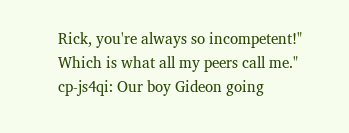Rick, you're always so incompetent!" Which is what all my peers call me."
cp-js4qi: Our boy Gideon going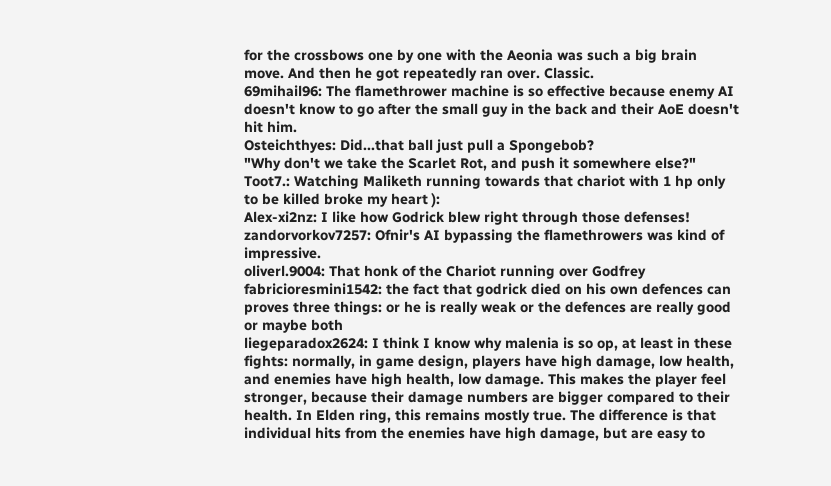for the crossbows one by one with the Aeonia was such a big brain move. And then he got repeatedly ran over. Classic.
69mihail96: The flamethrower machine is so effective because enemy AI doesn't know to go after the small guy in the back and their AoE doesn't hit him.
Osteichthyes: Did...that ball just pull a Spongebob?
"Why don't we take the Scarlet Rot, and push it somewhere else?"
Toot7.: Watching Maliketh running towards that chariot with 1 hp only to be killed broke my heart ):
Alex-xi2nz: I like how Godrick blew right through those defenses!
zandorvorkov7257: Ofnir's AI bypassing the flamethrowers was kind of impressive.
oliverl.9004: That honk of the Chariot running over Godfrey
fabricioresmini1542: the fact that godrick died on his own defences can proves three things: or he is really weak or the defences are really good or maybe both
liegeparadox2624: I think I know why malenia is so op, at least in these fights: normally, in game design, players have high damage, low health, and enemies have high health, low damage. This makes the player feel stronger, because their damage numbers are bigger compared to their health. In Elden ring, this remains mostly true. The difference is that individual hits from the enemies have high damage, but are easy to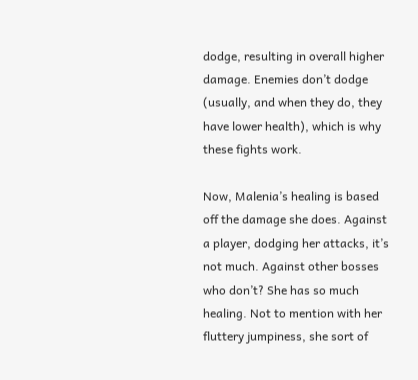dodge, resulting in overall higher damage. Enemies don’t dodge (usually, and when they do, they have lower health), which is why these fights work.

Now, Malenia’s healing is based off the damage she does. Against a player, dodging her attacks, it’s not much. Against other bosses who don’t? She has so much healing. Not to mention with her fluttery jumpiness, she sort of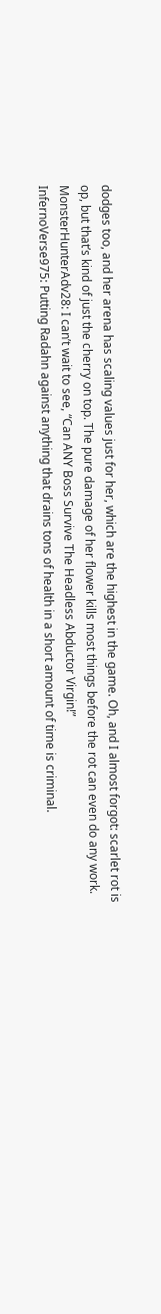dodges too, and her arena has scaling values just for her, which are the highest in the game. Oh, and I almost forgot: scarlet rot is op, but that’s kind of just the cherry on top. The pure damage of her flower kills most things before the rot can even do any work.
MonsterHunterAdv28: I can’t wait to see, “Can ANY Boss Survive The Headless Abductor Virgin!”
InfernoVerse975: Putting Radahn against anything that drains tons of health in a short amount of time is criminal.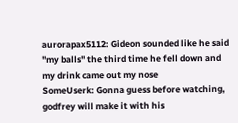aurorapax5112: Gideon sounded like he said "my balls" the third time he fell down and my drink came out my nose
SomeUserk: Gonna guess before watching, godfrey will make it with his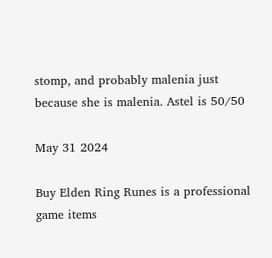stomp, and probably malenia just because she is malenia. Astel is 50/50

May 31 2024

Buy Elden Ring Runes is a professional game items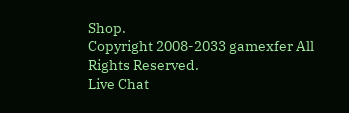Shop.
Copyright 2008-2033 gamexfer All Rights Reserved.
Live Chat